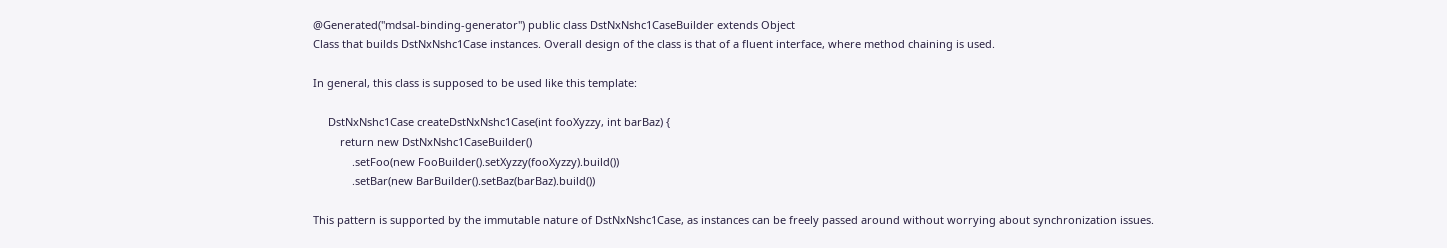@Generated("mdsal-binding-generator") public class DstNxNshc1CaseBuilder extends Object
Class that builds DstNxNshc1Case instances. Overall design of the class is that of a fluent interface, where method chaining is used.

In general, this class is supposed to be used like this template:

     DstNxNshc1Case createDstNxNshc1Case(int fooXyzzy, int barBaz) {
         return new DstNxNshc1CaseBuilder()
             .setFoo(new FooBuilder().setXyzzy(fooXyzzy).build())
             .setBar(new BarBuilder().setBaz(barBaz).build())

This pattern is supported by the immutable nature of DstNxNshc1Case, as instances can be freely passed around without worrying about synchronization issues.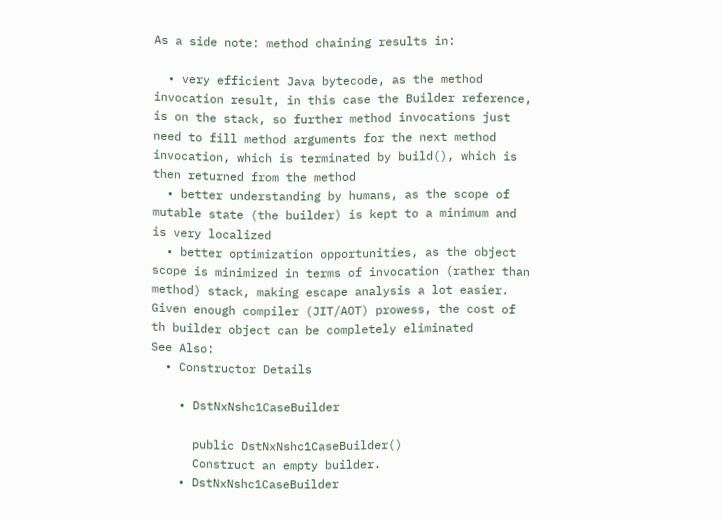As a side note: method chaining results in:

  • very efficient Java bytecode, as the method invocation result, in this case the Builder reference, is on the stack, so further method invocations just need to fill method arguments for the next method invocation, which is terminated by build(), which is then returned from the method
  • better understanding by humans, as the scope of mutable state (the builder) is kept to a minimum and is very localized
  • better optimization opportunities, as the object scope is minimized in terms of invocation (rather than method) stack, making escape analysis a lot easier. Given enough compiler (JIT/AOT) prowess, the cost of th builder object can be completely eliminated
See Also:
  • Constructor Details

    • DstNxNshc1CaseBuilder

      public DstNxNshc1CaseBuilder()
      Construct an empty builder.
    • DstNxNshc1CaseBuilder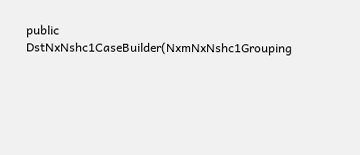public DstNxNshc1CaseBuilder(NxmNxNshc1Grouping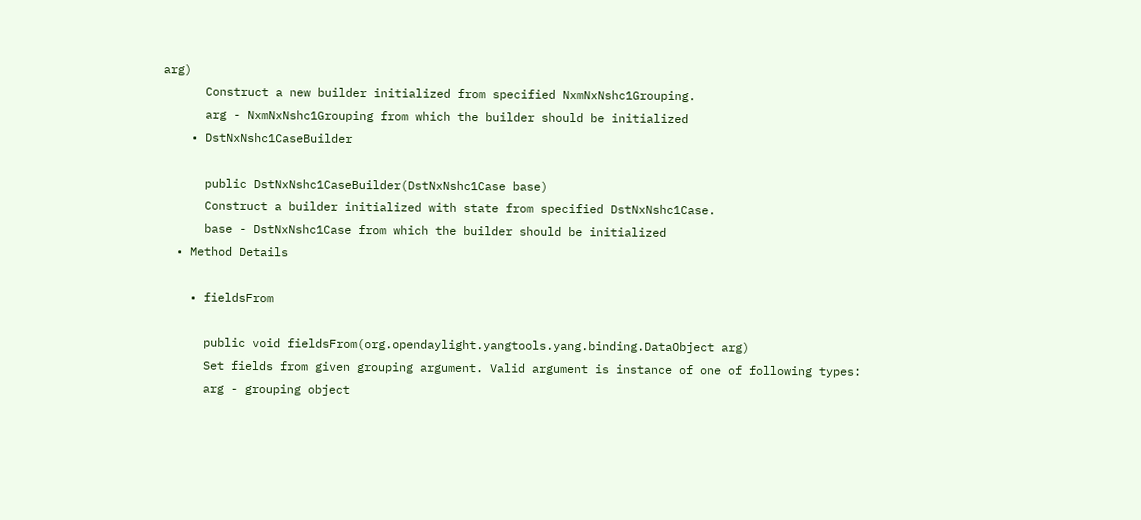arg)
      Construct a new builder initialized from specified NxmNxNshc1Grouping.
      arg - NxmNxNshc1Grouping from which the builder should be initialized
    • DstNxNshc1CaseBuilder

      public DstNxNshc1CaseBuilder(DstNxNshc1Case base)
      Construct a builder initialized with state from specified DstNxNshc1Case.
      base - DstNxNshc1Case from which the builder should be initialized
  • Method Details

    • fieldsFrom

      public void fieldsFrom(org.opendaylight.yangtools.yang.binding.DataObject arg)
      Set fields from given grouping argument. Valid argument is instance of one of following types:
      arg - grouping object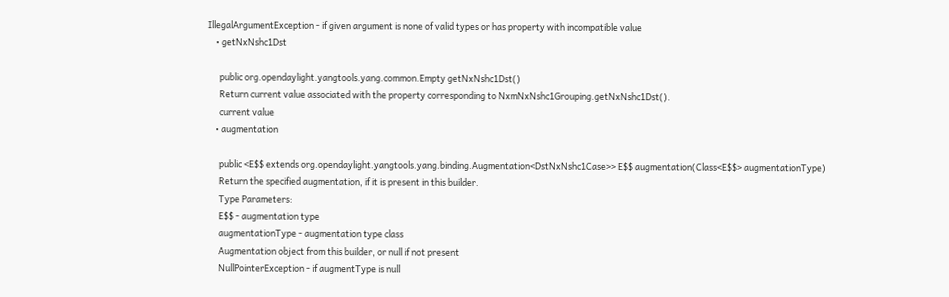IllegalArgumentException - if given argument is none of valid types or has property with incompatible value
    • getNxNshc1Dst

      public org.opendaylight.yangtools.yang.common.Empty getNxNshc1Dst()
      Return current value associated with the property corresponding to NxmNxNshc1Grouping.getNxNshc1Dst().
      current value
    • augmentation

      public <E$$ extends org.opendaylight.yangtools.yang.binding.Augmentation<DstNxNshc1Case>> E$$ augmentation(Class<E$$> augmentationType)
      Return the specified augmentation, if it is present in this builder.
      Type Parameters:
      E$$ - augmentation type
      augmentationType - augmentation type class
      Augmentation object from this builder, or null if not present
      NullPointerException - if augmentType is null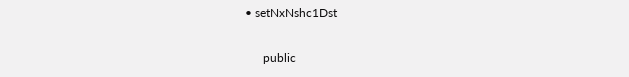• setNxNshc1Dst

      public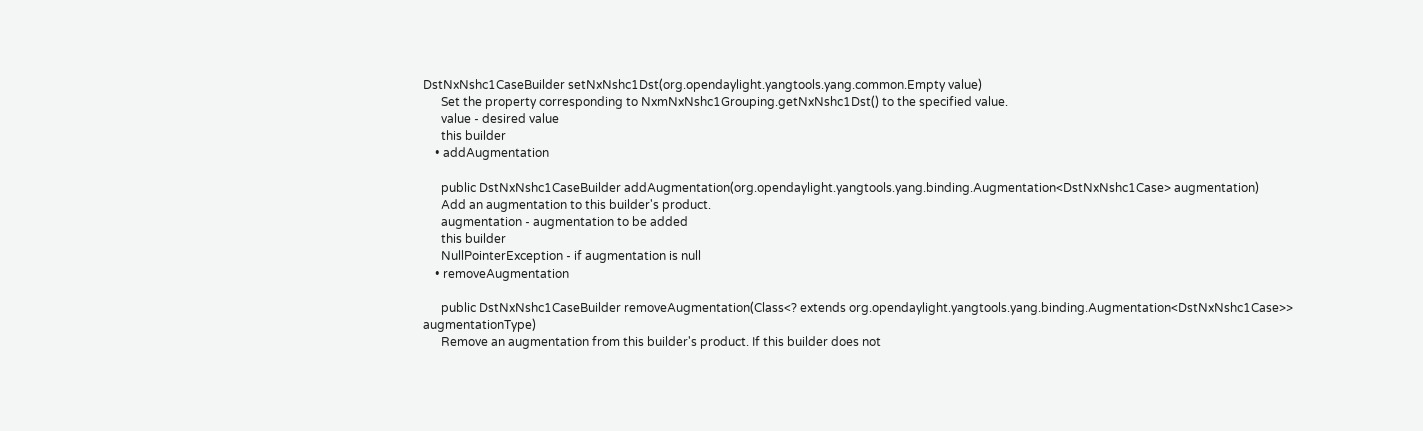DstNxNshc1CaseBuilder setNxNshc1Dst(org.opendaylight.yangtools.yang.common.Empty value)
      Set the property corresponding to NxmNxNshc1Grouping.getNxNshc1Dst() to the specified value.
      value - desired value
      this builder
    • addAugmentation

      public DstNxNshc1CaseBuilder addAugmentation(org.opendaylight.yangtools.yang.binding.Augmentation<DstNxNshc1Case> augmentation)
      Add an augmentation to this builder's product.
      augmentation - augmentation to be added
      this builder
      NullPointerException - if augmentation is null
    • removeAugmentation

      public DstNxNshc1CaseBuilder removeAugmentation(Class<? extends org.opendaylight.yangtools.yang.binding.Augmentation<DstNxNshc1Case>> augmentationType)
      Remove an augmentation from this builder's product. If this builder does not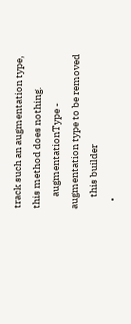track such an augmentation type, this method does nothing.
      augmentationType - augmentation type to be removed
      this builder
    •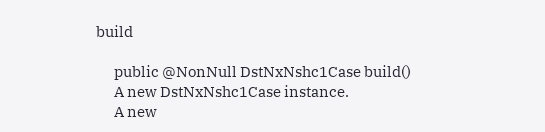build

      public @NonNull DstNxNshc1Case build()
      A new DstNxNshc1Case instance.
      A new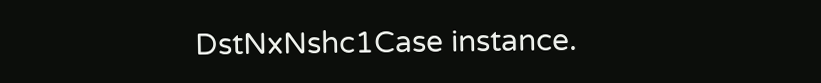DstNxNshc1Case instance.